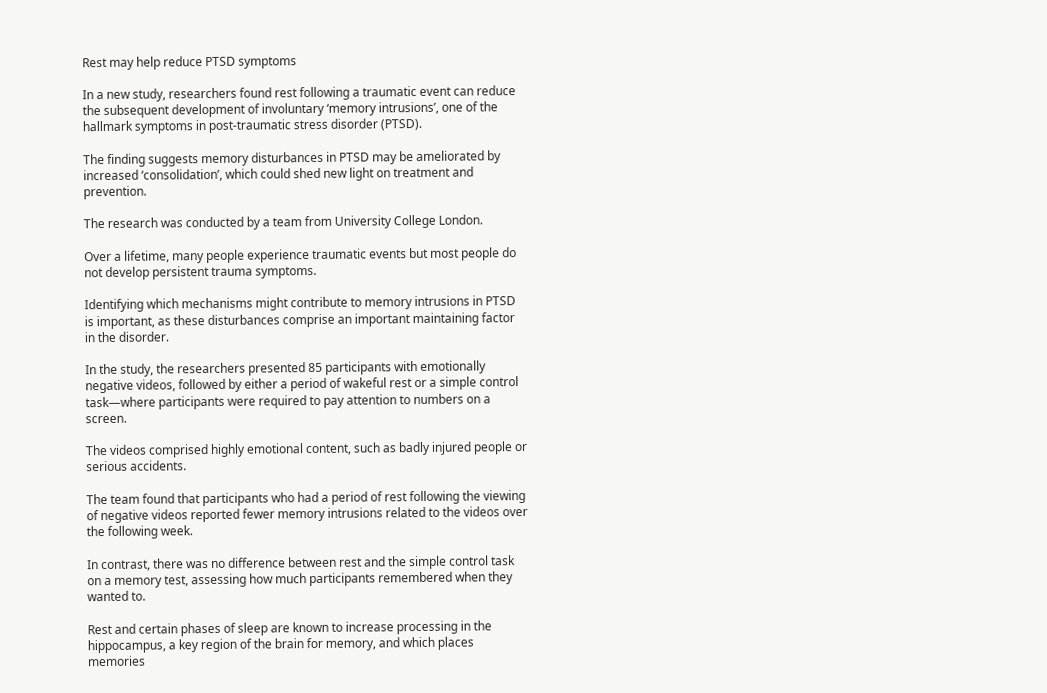Rest may help reduce PTSD symptoms

In a new study, researchers found rest following a traumatic event can reduce the subsequent development of involuntary ‘memory intrusions’, one of the hallmark symptoms in post-traumatic stress disorder (PTSD).

The finding suggests memory disturbances in PTSD may be ameliorated by increased ‘consolidation’, which could shed new light on treatment and prevention.

The research was conducted by a team from University College London.

Over a lifetime, many people experience traumatic events but most people do not develop persistent trauma symptoms.

Identifying which mechanisms might contribute to memory intrusions in PTSD is important, as these disturbances comprise an important maintaining factor in the disorder.

In the study, the researchers presented 85 participants with emotionally negative videos, followed by either a period of wakeful rest or a simple control task—where participants were required to pay attention to numbers on a screen.

The videos comprised highly emotional content, such as badly injured people or serious accidents.

The team found that participants who had a period of rest following the viewing of negative videos reported fewer memory intrusions related to the videos over the following week.

In contrast, there was no difference between rest and the simple control task on a memory test, assessing how much participants remembered when they wanted to.

Rest and certain phases of sleep are known to increase processing in the hippocampus, a key region of the brain for memory, and which places memories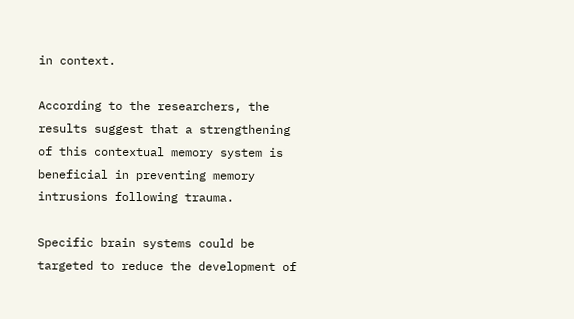in context.

According to the researchers, the results suggest that a strengthening of this contextual memory system is beneficial in preventing memory intrusions following trauma.

Specific brain systems could be targeted to reduce the development of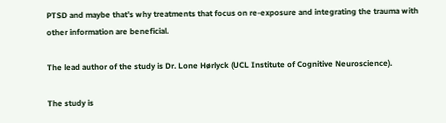PTSD and maybe that’s why treatments that focus on re-exposure and integrating the trauma with other information are beneficial.

The lead author of the study is Dr. Lone Hørlyck (UCL Institute of Cognitive Neuroscience).

The study is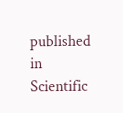published in Scientific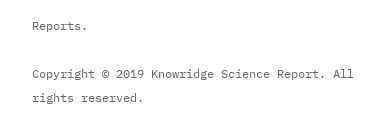Reports.

Copyright © 2019 Knowridge Science Report. All rights reserved.